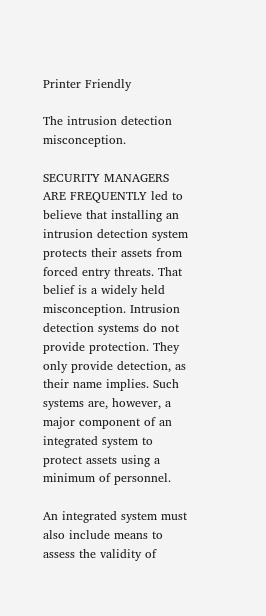Printer Friendly

The intrusion detection misconception.

SECURITY MANAGERS ARE FREQUENTLY led to believe that installing an intrusion detection system protects their assets from forced entry threats. That belief is a widely held misconception. Intrusion detection systems do not provide protection. They only provide detection, as their name implies. Such systems are, however, a major component of an integrated system to protect assets using a minimum of personnel.

An integrated system must also include means to assess the validity of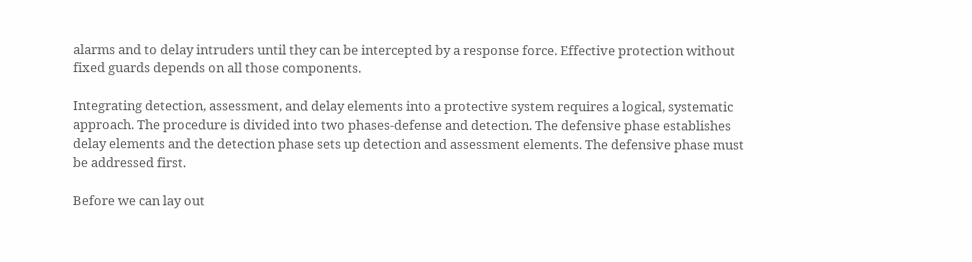alarms and to delay intruders until they can be intercepted by a response force. Effective protection without fixed guards depends on all those components.

Integrating detection, assessment, and delay elements into a protective system requires a logical, systematic approach. The procedure is divided into two phases-defense and detection. The defensive phase establishes delay elements and the detection phase sets up detection and assessment elements. The defensive phase must be addressed first.

Before we can lay out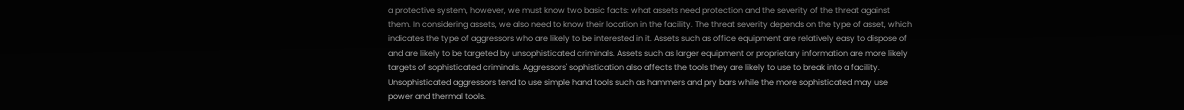a protective system, however, we must know two basic facts: what assets need protection and the severity of the threat against them. In considering assets, we also need to know their location in the facility. The threat severity depends on the type of asset, which indicates the type of aggressors who are likely to be interested in it. Assets such as office equipment are relatively easy to dispose of and are likely to be targeted by unsophisticated criminals. Assets such as larger equipment or proprietary information are more likely targets of sophisticated criminals. Aggressors' sophistication also affects the tools they are likely to use to break into a facility. Unsophisticated aggressors tend to use simple hand tools such as hammers and pry bars while the more sophisticated may use power and thermal tools.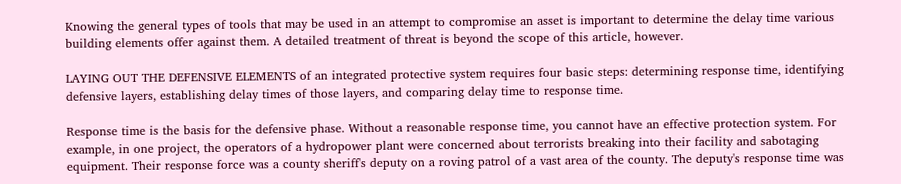Knowing the general types of tools that may be used in an attempt to compromise an asset is important to determine the delay time various building elements offer against them. A detailed treatment of threat is beyond the scope of this article, however.

LAYING OUT THE DEFENSIVE ELEMENTS of an integrated protective system requires four basic steps: determining response time, identifying defensive layers, establishing delay times of those layers, and comparing delay time to response time.

Response time is the basis for the defensive phase. Without a reasonable response time, you cannot have an effective protection system. For example, in one project, the operators of a hydropower plant were concerned about terrorists breaking into their facility and sabotaging equipment. Their response force was a county sheriff's deputy on a roving patrol of a vast area of the county. The deputy's response time was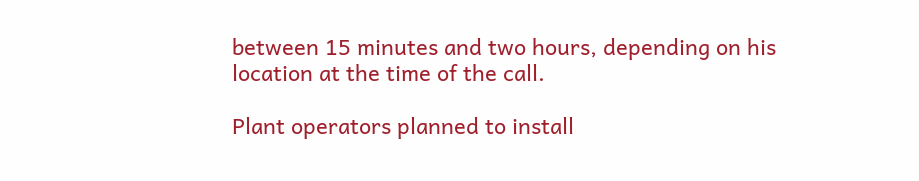between 15 minutes and two hours, depending on his location at the time of the call.

Plant operators planned to install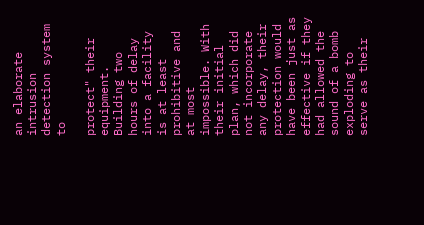an elaborate intrusion detection system to

protect" their equipment. Building two hours of delay into a facility is at least prohibitive and at most impossible. With their initial plan, which did not incorporate any delay, their protection would have been just as effective if they had allowed the sound of a bomb exploding to serve as their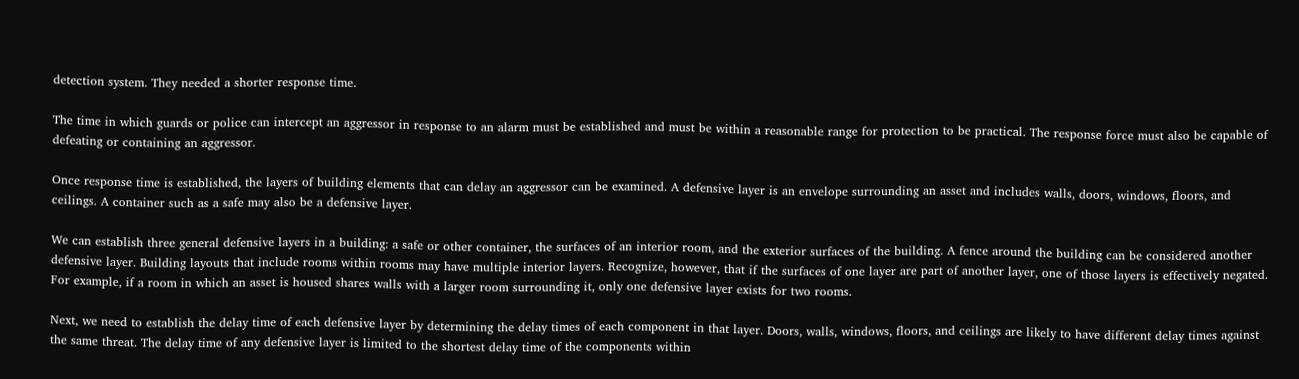detection system. They needed a shorter response time.

The time in which guards or police can intercept an aggressor in response to an alarm must be established and must be within a reasonable range for protection to be practical. The response force must also be capable of defeating or containing an aggressor.

Once response time is established, the layers of building elements that can delay an aggressor can be examined. A defensive layer is an envelope surrounding an asset and includes walls, doors, windows, floors, and ceilings. A container such as a safe may also be a defensive layer.

We can establish three general defensive layers in a building: a safe or other container, the surfaces of an interior room, and the exterior surfaces of the building. A fence around the building can be considered another defensive layer. Building layouts that include rooms within rooms may have multiple interior layers. Recognize, however, that if the surfaces of one layer are part of another layer, one of those layers is effectively negated. For example, if a room in which an asset is housed shares walls with a larger room surrounding it, only one defensive layer exists for two rooms.

Next, we need to establish the delay time of each defensive layer by determining the delay times of each component in that layer. Doors, walls, windows, floors, and ceilings are likely to have different delay times against the same threat. The delay time of any defensive layer is limited to the shortest delay time of the components within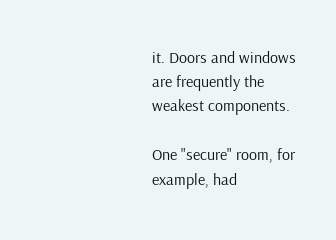it. Doors and windows are frequently the weakest components.

One "secure" room, for example, had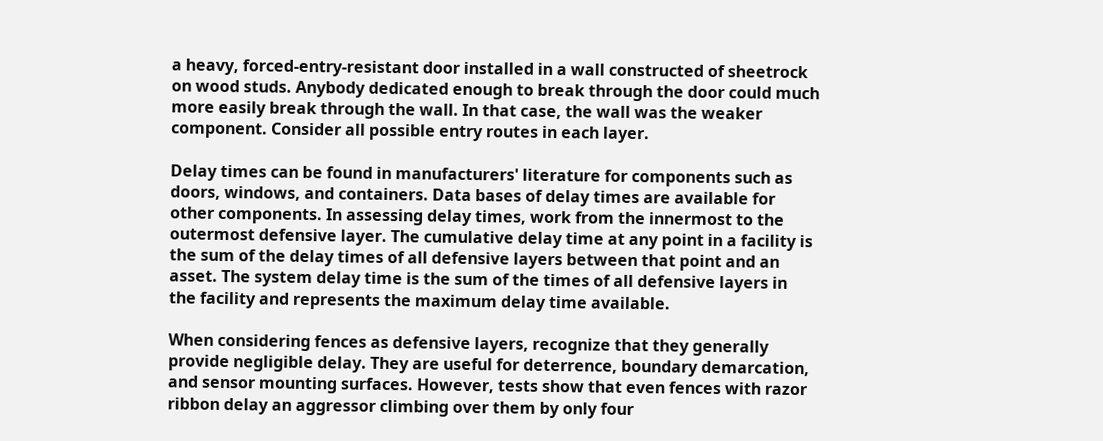a heavy, forced-entry-resistant door installed in a wall constructed of sheetrock on wood studs. Anybody dedicated enough to break through the door could much more easily break through the wall. In that case, the wall was the weaker component. Consider all possible entry routes in each layer.

Delay times can be found in manufacturers' literature for components such as doors, windows, and containers. Data bases of delay times are available for other components. In assessing delay times, work from the innermost to the outermost defensive layer. The cumulative delay time at any point in a facility is the sum of the delay times of all defensive layers between that point and an asset. The system delay time is the sum of the times of all defensive layers in the facility and represents the maximum delay time available.

When considering fences as defensive layers, recognize that they generally provide negligible delay. They are useful for deterrence, boundary demarcation, and sensor mounting surfaces. However, tests show that even fences with razor ribbon delay an aggressor climbing over them by only four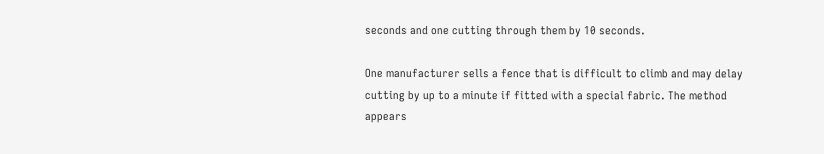seconds and one cutting through them by 10 seconds.

One manufacturer sells a fence that is difficult to climb and may delay cutting by up to a minute if fitted with a special fabric. The method appears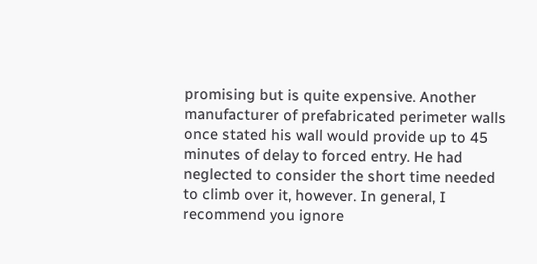promising but is quite expensive. Another manufacturer of prefabricated perimeter walls once stated his wall would provide up to 45 minutes of delay to forced entry. He had neglected to consider the short time needed to climb over it, however. In general, I recommend you ignore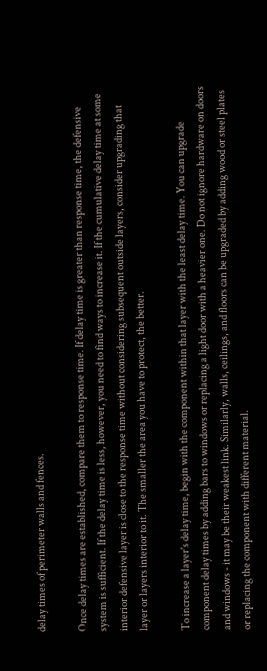delay times of perimeter walls and fences.

Once delay times are established, compare them to response time. If delay time is greater than response time, the defensive system is sufficient. If the delay time is less, however, you need to find ways to increase it. If the cumulative delay time at some interior defensive layer is close to the response time without considering subsequent outside layers, consider upgrading that layer or layers interior to it. The smaller the area you have to protect, the better.

To increase a layer's delay time, begin with the component within that layer with the least delay time. You can upgrade component delay times by adding bars to windows or replacing a light door with a heavier one. Do not ignore hardware on doors and windows - it may be their weakest link. Similarly, walls, ceilings, and floors can be upgraded by adding wood or steel plates or replacing the component with different material.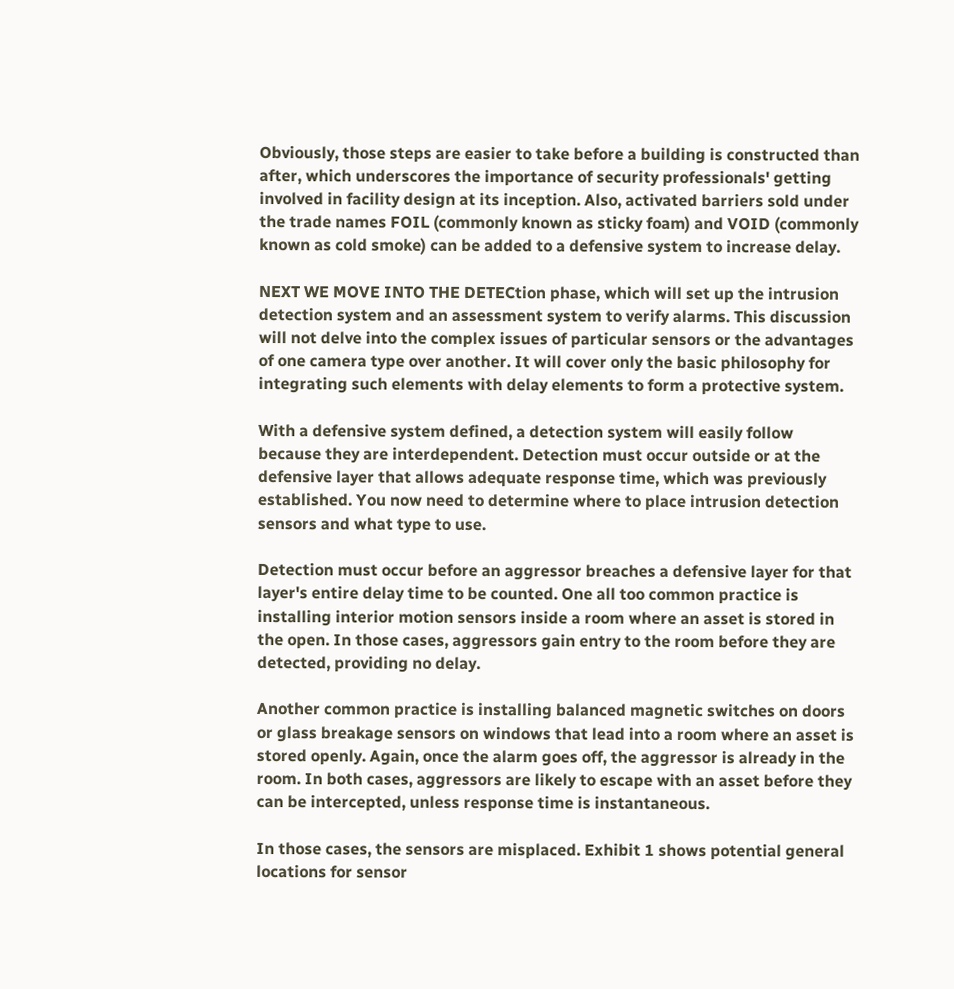Obviously, those steps are easier to take before a building is constructed than after, which underscores the importance of security professionals' getting involved in facility design at its inception. Also, activated barriers sold under the trade names FOIL (commonly known as sticky foam) and VOID (commonly known as cold smoke) can be added to a defensive system to increase delay.

NEXT WE MOVE INTO THE DETECtion phase, which will set up the intrusion detection system and an assessment system to verify alarms. This discussion will not delve into the complex issues of particular sensors or the advantages of one camera type over another. It will cover only the basic philosophy for integrating such elements with delay elements to form a protective system.

With a defensive system defined, a detection system will easily follow because they are interdependent. Detection must occur outside or at the defensive layer that allows adequate response time, which was previously established. You now need to determine where to place intrusion detection sensors and what type to use.

Detection must occur before an aggressor breaches a defensive layer for that layer's entire delay time to be counted. One all too common practice is installing interior motion sensors inside a room where an asset is stored in the open. In those cases, aggressors gain entry to the room before they are detected, providing no delay.

Another common practice is installing balanced magnetic switches on doors or glass breakage sensors on windows that lead into a room where an asset is stored openly. Again, once the alarm goes off, the aggressor is already in the room. In both cases, aggressors are likely to escape with an asset before they can be intercepted, unless response time is instantaneous.

In those cases, the sensors are misplaced. Exhibit 1 shows potential general locations for sensor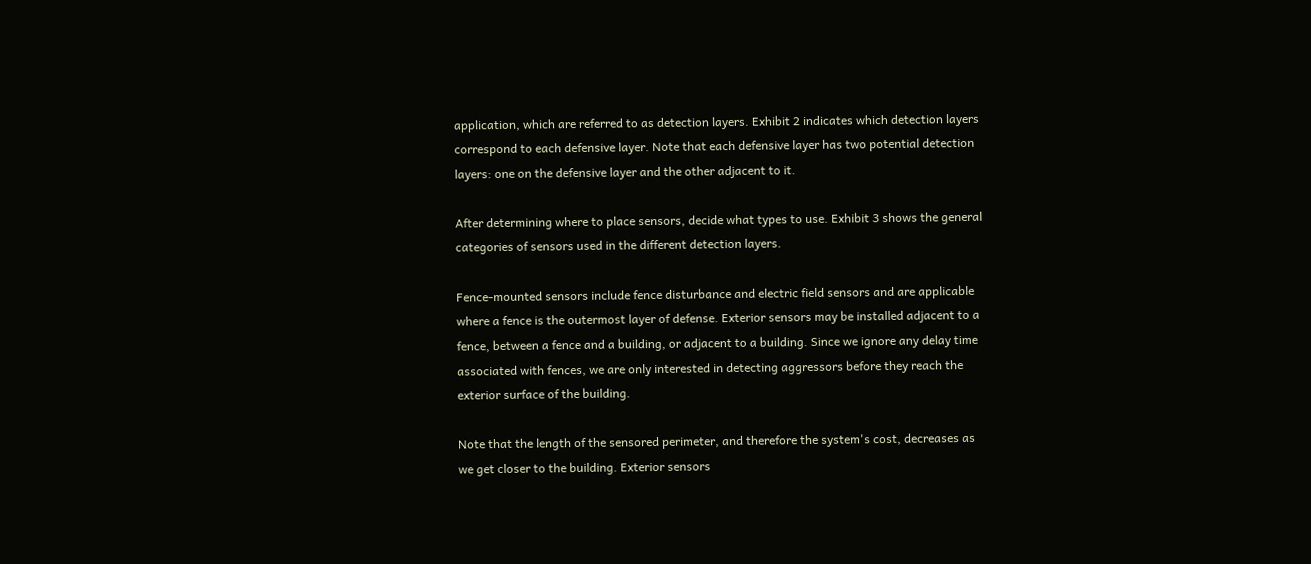application, which are referred to as detection layers. Exhibit 2 indicates which detection layers correspond to each defensive layer. Note that each defensive layer has two potential detection layers: one on the defensive layer and the other adjacent to it.

After determining where to place sensors, decide what types to use. Exhibit 3 shows the general categories of sensors used in the different detection layers.

Fence-mounted sensors include fence disturbance and electric field sensors and are applicable where a fence is the outermost layer of defense. Exterior sensors may be installed adjacent to a fence, between a fence and a building, or adjacent to a building. Since we ignore any delay time associated with fences, we are only interested in detecting aggressors before they reach the exterior surface of the building.

Note that the length of the sensored perimeter, and therefore the system's cost, decreases as we get closer to the building. Exterior sensors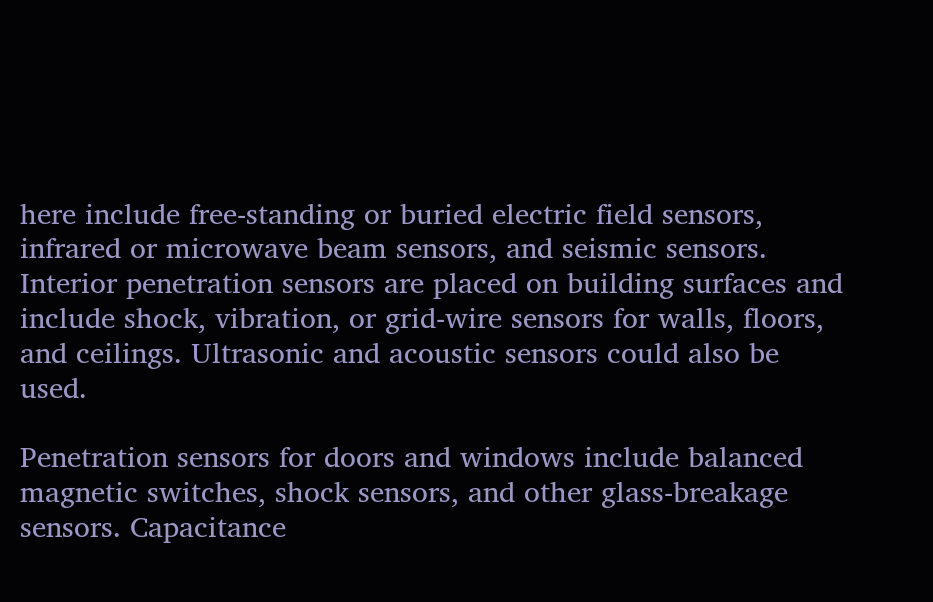here include free-standing or buried electric field sensors, infrared or microwave beam sensors, and seismic sensors. Interior penetration sensors are placed on building surfaces and include shock, vibration, or grid-wire sensors for walls, floors, and ceilings. Ultrasonic and acoustic sensors could also be used.

Penetration sensors for doors and windows include balanced magnetic switches, shock sensors, and other glass-breakage sensors. Capacitance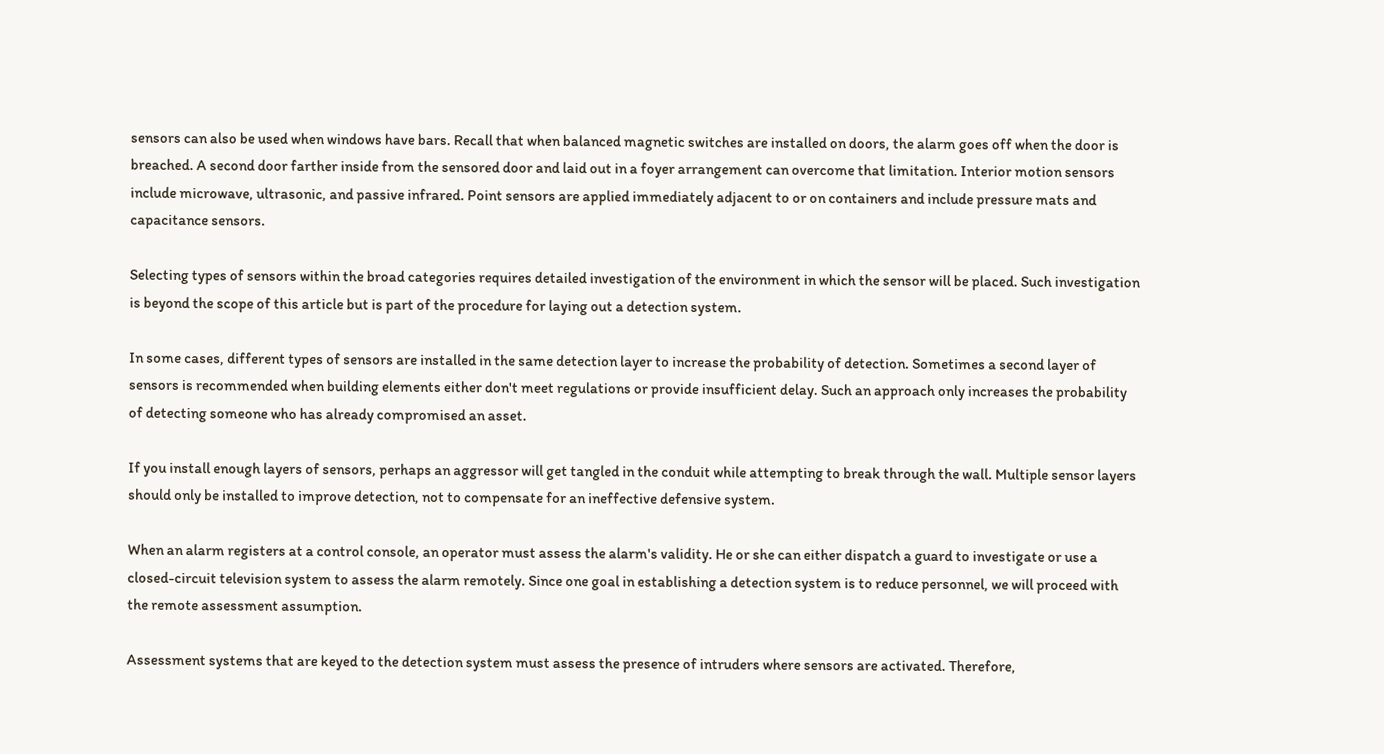sensors can also be used when windows have bars. Recall that when balanced magnetic switches are installed on doors, the alarm goes off when the door is breached. A second door farther inside from the sensored door and laid out in a foyer arrangement can overcome that limitation. Interior motion sensors include microwave, ultrasonic, and passive infrared. Point sensors are applied immediately adjacent to or on containers and include pressure mats and capacitance sensors.

Selecting types of sensors within the broad categories requires detailed investigation of the environment in which the sensor will be placed. Such investigation is beyond the scope of this article but is part of the procedure for laying out a detection system.

In some cases, different types of sensors are installed in the same detection layer to increase the probability of detection. Sometimes a second layer of sensors is recommended when building elements either don't meet regulations or provide insufficient delay. Such an approach only increases the probability of detecting someone who has already compromised an asset.

If you install enough layers of sensors, perhaps an aggressor will get tangled in the conduit while attempting to break through the wall. Multiple sensor layers should only be installed to improve detection, not to compensate for an ineffective defensive system.

When an alarm registers at a control console, an operator must assess the alarm's validity. He or she can either dispatch a guard to investigate or use a closed-circuit television system to assess the alarm remotely. Since one goal in establishing a detection system is to reduce personnel, we will proceed with the remote assessment assumption.

Assessment systems that are keyed to the detection system must assess the presence of intruders where sensors are activated. Therefore,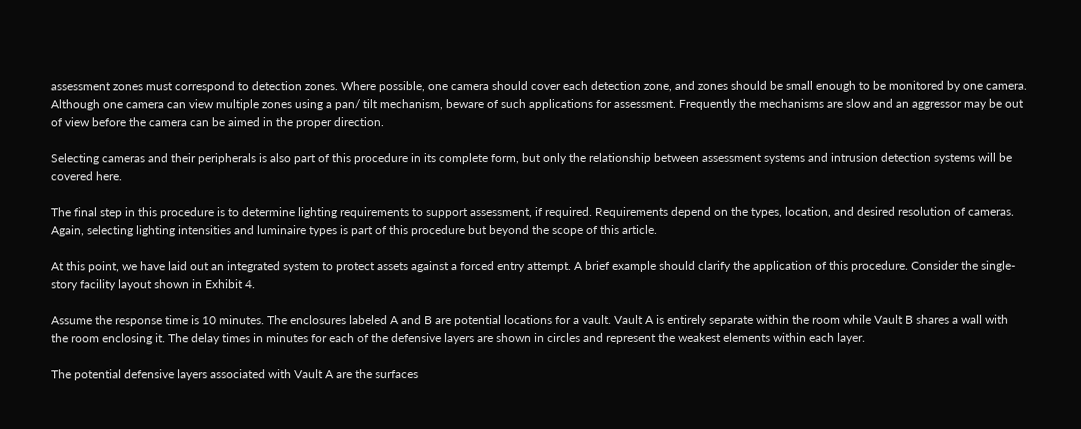assessment zones must correspond to detection zones. Where possible, one camera should cover each detection zone, and zones should be small enough to be monitored by one camera. Although one camera can view multiple zones using a pan/ tilt mechanism, beware of such applications for assessment. Frequently the mechanisms are slow and an aggressor may be out of view before the camera can be aimed in the proper direction.

Selecting cameras and their peripherals is also part of this procedure in its complete form, but only the relationship between assessment systems and intrusion detection systems will be covered here.

The final step in this procedure is to determine lighting requirements to support assessment, if required. Requirements depend on the types, location, and desired resolution of cameras. Again, selecting lighting intensities and luminaire types is part of this procedure but beyond the scope of this article.

At this point, we have laid out an integrated system to protect assets against a forced entry attempt. A brief example should clarify the application of this procedure. Consider the single-story facility layout shown in Exhibit 4.

Assume the response time is 10 minutes. The enclosures labeled A and B are potential locations for a vault. Vault A is entirely separate within the room while Vault B shares a wall with the room enclosing it. The delay times in minutes for each of the defensive layers are shown in circles and represent the weakest elements within each layer.

The potential defensive layers associated with Vault A are the surfaces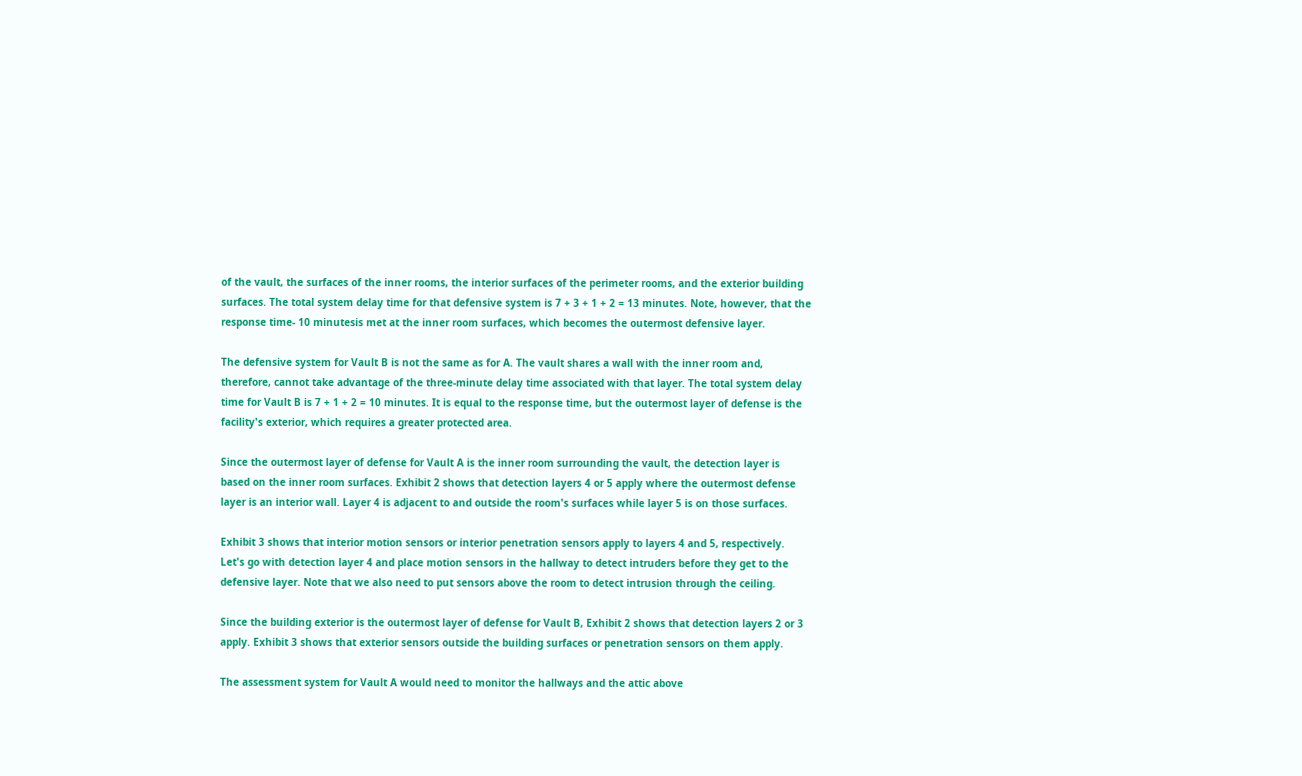of the vault, the surfaces of the inner rooms, the interior surfaces of the perimeter rooms, and the exterior building surfaces. The total system delay time for that defensive system is 7 + 3 + 1 + 2 = 13 minutes. Note, however, that the response time- 10 minutesis met at the inner room surfaces, which becomes the outermost defensive layer.

The defensive system for Vault B is not the same as for A. The vault shares a wall with the inner room and, therefore, cannot take advantage of the three-minute delay time associated with that layer. The total system delay time for Vault B is 7 + 1 + 2 = 10 minutes. It is equal to the response time, but the outermost layer of defense is the facility's exterior, which requires a greater protected area.

Since the outermost layer of defense for Vault A is the inner room surrounding the vault, the detection layer is based on the inner room surfaces. Exhibit 2 shows that detection layers 4 or 5 apply where the outermost defense layer is an interior wall. Layer 4 is adjacent to and outside the room's surfaces while layer 5 is on those surfaces.

Exhibit 3 shows that interior motion sensors or interior penetration sensors apply to layers 4 and 5, respectively. Let's go with detection layer 4 and place motion sensors in the hallway to detect intruders before they get to the defensive layer. Note that we also need to put sensors above the room to detect intrusion through the ceiling.

Since the building exterior is the outermost layer of defense for Vault B, Exhibit 2 shows that detection layers 2 or 3 apply. Exhibit 3 shows that exterior sensors outside the building surfaces or penetration sensors on them apply.

The assessment system for Vault A would need to monitor the hallways and the attic above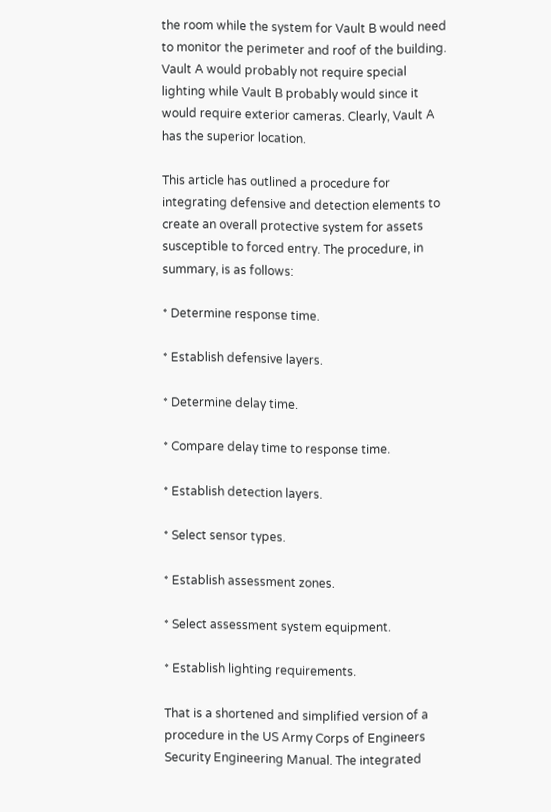the room while the system for Vault B would need to monitor the perimeter and roof of the building. Vault A would probably not require special lighting while Vault B probably would since it would require exterior cameras. Clearly, Vault A has the superior location.

This article has outlined a procedure for integrating defensive and detection elements to create an overall protective system for assets susceptible to forced entry. The procedure, in summary, is as follows:

* Determine response time.

* Establish defensive layers.

* Determine delay time.

* Compare delay time to response time.

* Establish detection layers.

* Select sensor types.

* Establish assessment zones.

* Select assessment system equipment.

* Establish lighting requirements.

That is a shortened and simplified version of a procedure in the US Army Corps of Engineers Security Engineering Manual. The integrated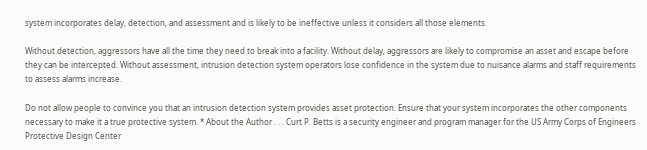system incorporates delay, detection, and assessment and is likely to be ineffective unless it considers all those elements.

Without detection, aggressors have all the time they need to break into a facility. Without delay, aggressors are likely to compromise an asset and escape before they can be intercepted. Without assessment, intrusion detection system operators lose confidence in the system due to nuisance alarms and staff requirements to assess alarms increase.

Do not allow people to convince you that an intrusion detection system provides asset protection. Ensure that your system incorporates the other components necessary to make it a true protective system. * About the Author . . . Curt P. Betts is a security engineer and program manager for the US Army Corps of Engineers Protective Design Center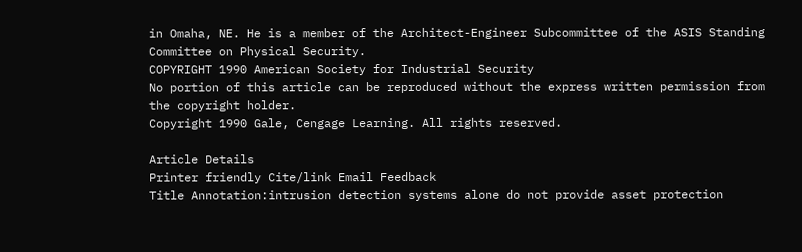in Omaha, NE. He is a member of the Architect-Engineer Subcommittee of the ASIS Standing Committee on Physical Security.
COPYRIGHT 1990 American Society for Industrial Security
No portion of this article can be reproduced without the express written permission from the copyright holder.
Copyright 1990 Gale, Cengage Learning. All rights reserved.

Article Details
Printer friendly Cite/link Email Feedback
Title Annotation:intrusion detection systems alone do not provide asset protection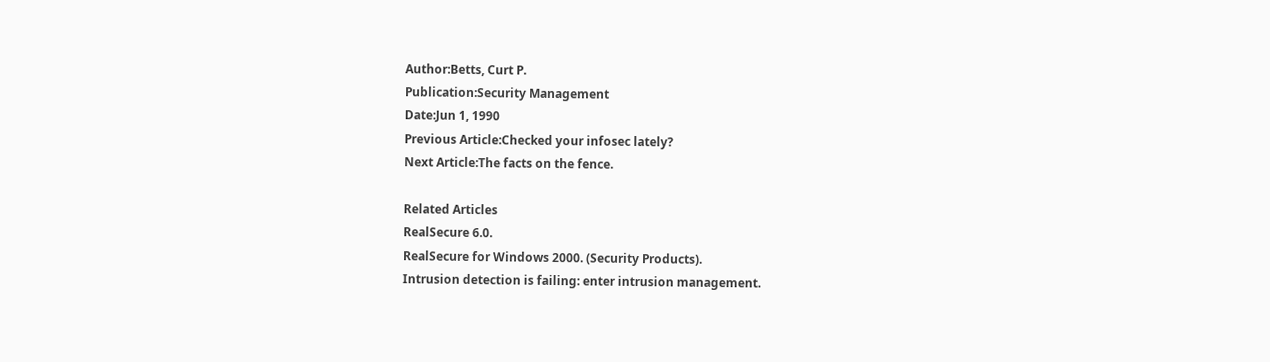Author:Betts, Curt P.
Publication:Security Management
Date:Jun 1, 1990
Previous Article:Checked your infosec lately?
Next Article:The facts on the fence.

Related Articles
RealSecure 6.0.
RealSecure for Windows 2000. (Security Products).
Intrusion detection is failing: enter intrusion management.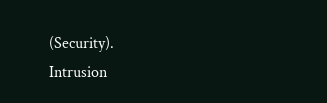(Security).
Intrusion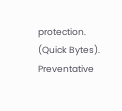protection. (Quick Bytes).
Preventative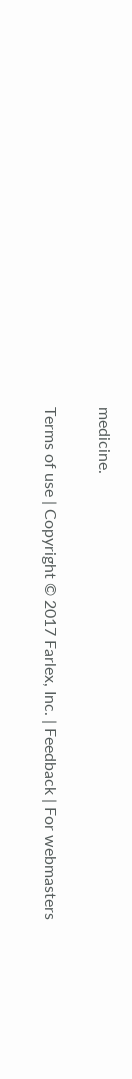medicine.

Terms of use | Copyright © 2017 Farlex, Inc. | Feedback | For webmasters